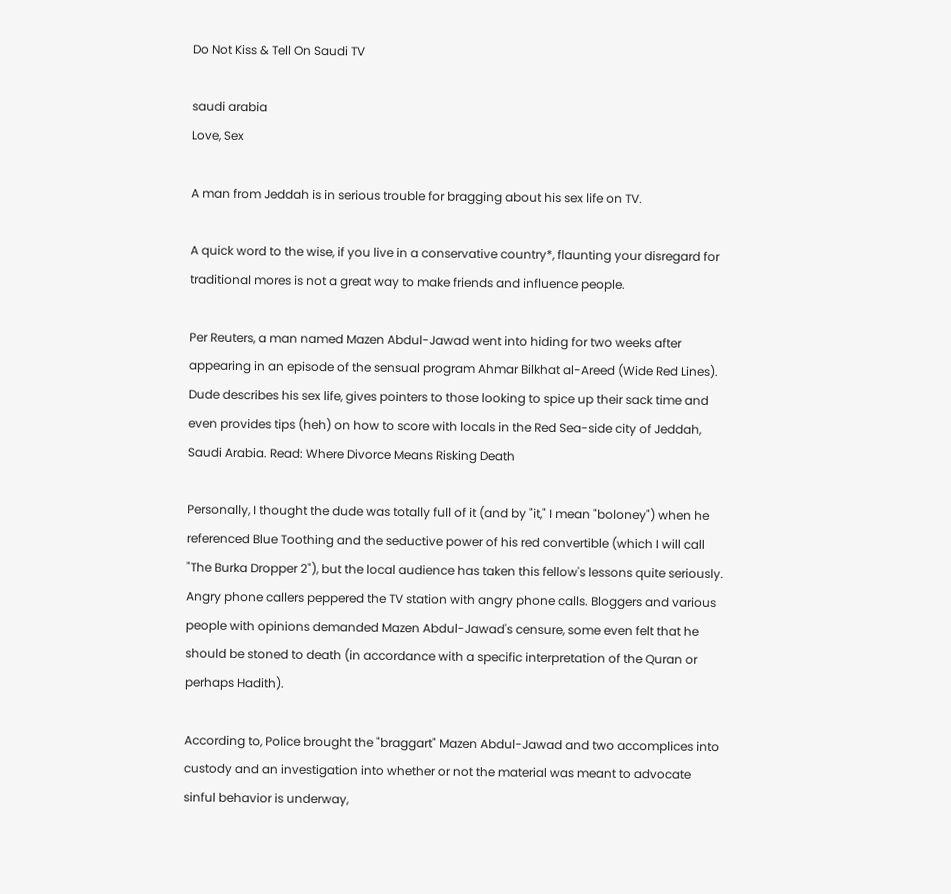Do Not Kiss & Tell On Saudi TV

saudi arabia
Love, Sex

A man from Jeddah is in serious trouble for bragging about his sex life on TV.

A quick word to the wise, if you live in a conservative country*, flaunting your disregard for traditional mores is not a great way to make friends and influence people.

Per Reuters, a man named Mazen Abdul-Jawad went into hiding for two weeks after appearing in an episode of the sensual program Ahmar Bilkhat al-Areed (Wide Red Lines). Dude describes his sex life, gives pointers to those looking to spice up their sack time and even provides tips (heh) on how to score with locals in the Red Sea-side city of Jeddah, Saudi Arabia. Read: Where Divorce Means Risking Death

Personally, I thought the dude was totally full of it (and by "it," I mean "boloney") when he referenced Blue Toothing and the seductive power of his red convertible (which I will call "The Burka Dropper 2"), but the local audience has taken this fellow's lessons quite seriously. Angry phone callers peppered the TV station with angry phone calls. Bloggers and various people with opinions demanded Mazen Abdul-Jawad's censure, some even felt that he should be stoned to death (in accordance with a specific interpretation of the Quran or perhaps Hadith).

According to, Police brought the "braggart" Mazen Abdul-Jawad and two accomplices into custody and an investigation into whether or not the material was meant to advocate sinful behavior is underway,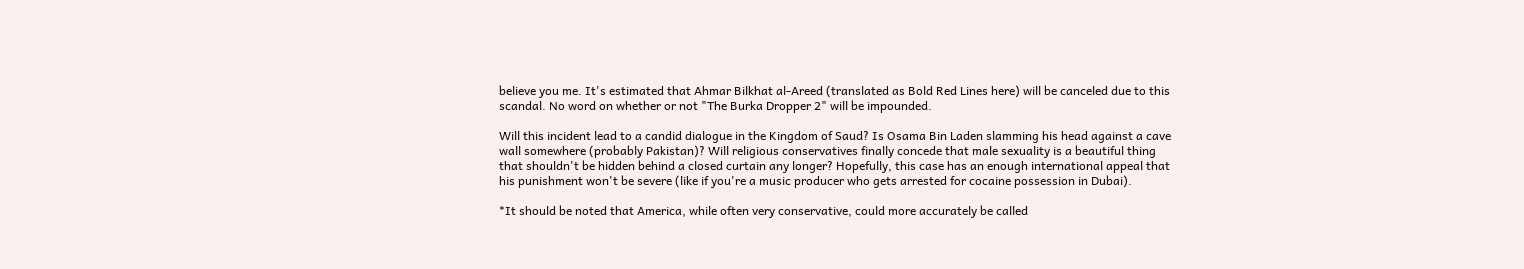believe you me. It's estimated that Ahmar Bilkhat al-Areed (translated as Bold Red Lines here) will be canceled due to this scandal. No word on whether or not "The Burka Dropper 2" will be impounded.

Will this incident lead to a candid dialogue in the Kingdom of Saud? Is Osama Bin Laden slamming his head against a cave wall somewhere (probably Pakistan)? Will religious conservatives finally concede that male sexuality is a beautiful thing that shouldn't be hidden behind a closed curtain any longer? Hopefully, this case has an enough international appeal that his punishment won't be severe (like if you're a music producer who gets arrested for cocaine possession in Dubai).

*It should be noted that America, while often very conservative, could more accurately be called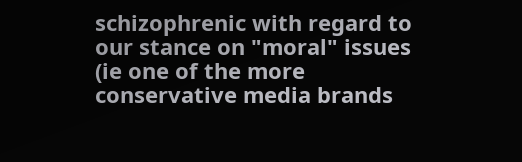schizophrenic with regard to our stance on "moral" issues (ie one of the more conservative media brands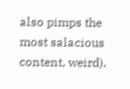also pimps the most salacious content, weird).